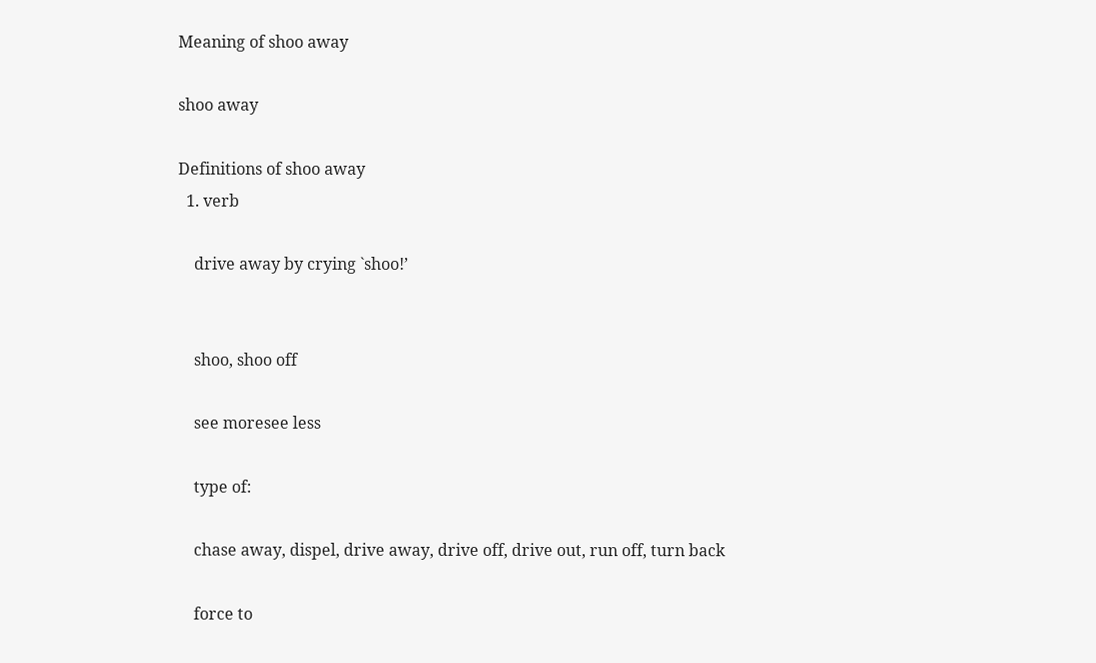Meaning of shoo away

shoo away

Definitions of shoo away
  1. verb

    drive away by crying `shoo!’


    shoo, shoo off

    see moresee less

    type of:

    chase away, dispel, drive away, drive off, drive out, run off, turn back

    force to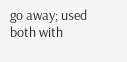go away; used both with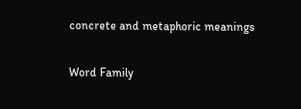concrete and metaphoric meanings

Word Family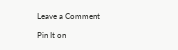Leave a Comment

Pin It on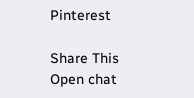Pinterest

Share This
Open chat